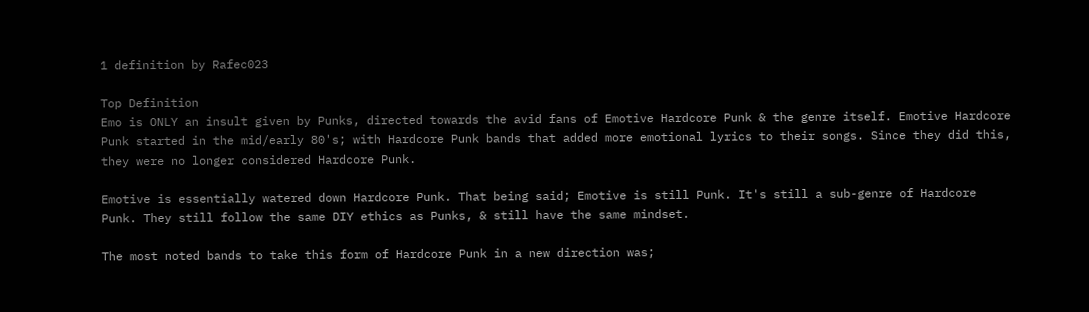1 definition by Rafec023

Top Definition
Emo is ONLY an insult given by Punks, directed towards the avid fans of Emotive Hardcore Punk & the genre itself. Emotive Hardcore Punk started in the mid/early 80's; with Hardcore Punk bands that added more emotional lyrics to their songs. Since they did this, they were no longer considered Hardcore Punk.

Emotive is essentially watered down Hardcore Punk. That being said; Emotive is still Punk. It's still a sub-genre of Hardcore Punk. They still follow the same DIY ethics as Punks, & still have the same mindset.

The most noted bands to take this form of Hardcore Punk in a new direction was;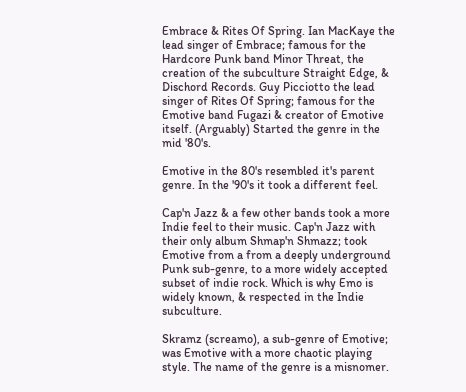Embrace & Rites Of Spring. Ian MacKaye the lead singer of Embrace; famous for the Hardcore Punk band Minor Threat, the creation of the subculture Straight Edge, & Dischord Records. Guy Picciotto the lead singer of Rites Of Spring; famous for the Emotive band Fugazi & creator of Emotive itself. (Arguably) Started the genre in the mid '80's.

Emotive in the 80's resembled it's parent genre. In the '90's it took a different feel.

Cap'n Jazz & a few other bands took a more Indie feel to their music. Cap'n Jazz with their only album Shmap'n Shmazz; took Emotive from a from a deeply underground Punk sub-genre, to a more widely accepted subset of indie rock. Which is why Emo is widely known, & respected in the Indie subculture.

Skramz (screamo), a sub-genre of Emotive; was Emotive with a more chaotic playing style. The name of the genre is a misnomer.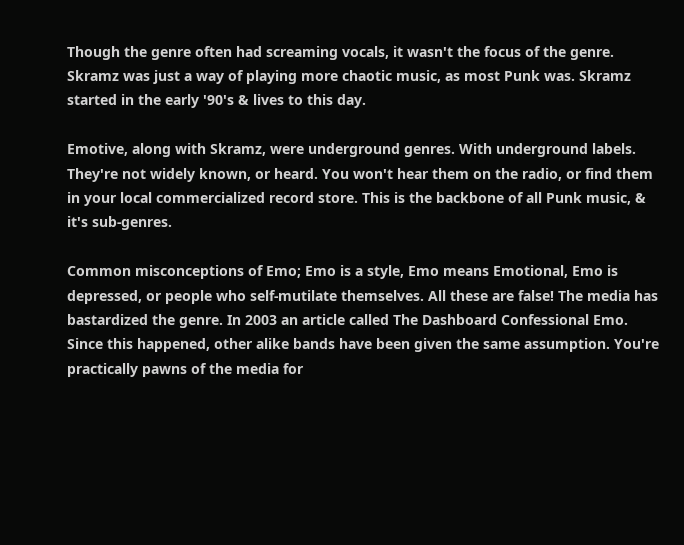Though the genre often had screaming vocals, it wasn't the focus of the genre. Skramz was just a way of playing more chaotic music, as most Punk was. Skramz started in the early '90's & lives to this day.

Emotive, along with Skramz, were underground genres. With underground labels. They're not widely known, or heard. You won't hear them on the radio, or find them in your local commercialized record store. This is the backbone of all Punk music, & it's sub-genres.

Common misconceptions of Emo; Emo is a style, Emo means Emotional, Emo is depressed, or people who self-mutilate themselves. All these are false! The media has bastardized the genre. In 2003 an article called The Dashboard Confessional Emo. Since this happened, other alike bands have been given the same assumption. You're practically pawns of the media for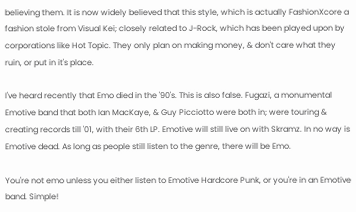believing them. It is now widely believed that this style, which is actually FashionXcore a fashion stole from Visual Kei; closely related to J-Rock, which has been played upon by corporations like Hot Topic. They only plan on making money, & don't care what they ruin, or put in it's place.

I've heard recently that Emo died in the '90's. This is also false. Fugazi, a monumental Emotive band that both Ian MacKaye, & Guy Picciotto were both in; were touring & creating records till '01, with their 6th LP. Emotive will still live on with Skramz. In no way is Emotive dead. As long as people still listen to the genre, there will be Emo.

You're not emo unless you either listen to Emotive Hardcore Punk, or you're in an Emotive band. Simple!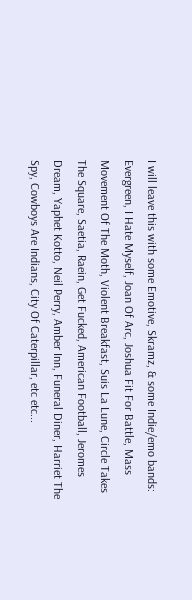I will leave this with some Emotive, Skramz, & some Indie/emo bands: Evergreen, I Hate Myself, Joan Of Arc, Joshua Fit For Battle, Mass Movement Of The Moth, Violent Breakfast, Suis La Lune, Circle Takes The Square, Saetia, Raein, Get Fucked, American Football, Jeromes Dream, Yaphet Kotto, Neil Perry, Amber Inn, Funeral Diner, Harriet The Spy, Cowboys Are Indians, City Of Caterpillar, etc etc...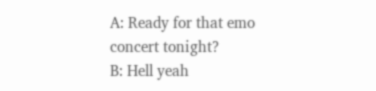A: Ready for that emo concert tonight?
B: Hell yeah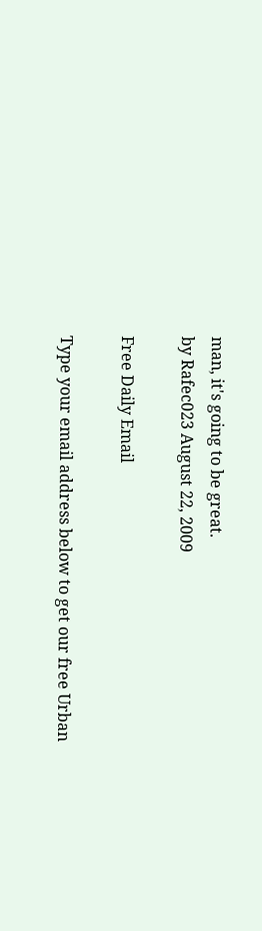man, it's going to be great.
by Rafec023 August 22, 2009

Free Daily Email

Type your email address below to get our free Urban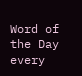Word of the Day every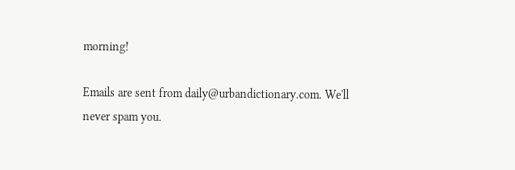morning!

Emails are sent from daily@urbandictionary.com. We'll never spam you.